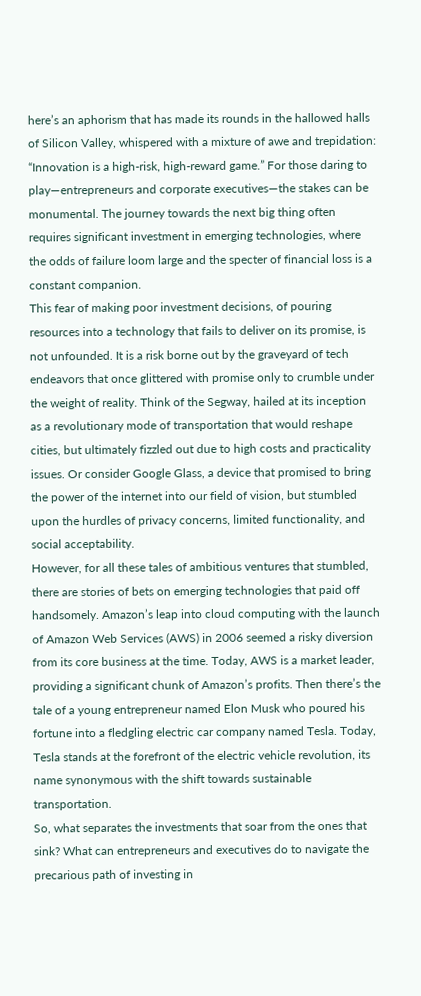here’s an aphorism that has made its rounds in the hallowed halls of Silicon Valley, whispered with a mixture of awe and trepidation: “Innovation is a high-risk, high-reward game.” For those daring to play—entrepreneurs and corporate executives—the stakes can be monumental. The journey towards the next big thing often requires significant investment in emerging technologies, where the odds of failure loom large and the specter of financial loss is a constant companion.
This fear of making poor investment decisions, of pouring resources into a technology that fails to deliver on its promise, is not unfounded. It is a risk borne out by the graveyard of tech endeavors that once glittered with promise only to crumble under the weight of reality. Think of the Segway, hailed at its inception as a revolutionary mode of transportation that would reshape cities, but ultimately fizzled out due to high costs and practicality issues. Or consider Google Glass, a device that promised to bring the power of the internet into our field of vision, but stumbled upon the hurdles of privacy concerns, limited functionality, and social acceptability.
However, for all these tales of ambitious ventures that stumbled, there are stories of bets on emerging technologies that paid off handsomely. Amazon’s leap into cloud computing with the launch of Amazon Web Services (AWS) in 2006 seemed a risky diversion from its core business at the time. Today, AWS is a market leader, providing a significant chunk of Amazon’s profits. Then there’s the tale of a young entrepreneur named Elon Musk who poured his fortune into a fledgling electric car company named Tesla. Today, Tesla stands at the forefront of the electric vehicle revolution, its name synonymous with the shift towards sustainable transportation.
So, what separates the investments that soar from the ones that sink? What can entrepreneurs and executives do to navigate the precarious path of investing in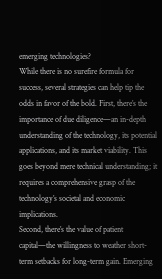emerging technologies?
While there is no surefire formula for success, several strategies can help tip the odds in favor of the bold. First, there’s the importance of due diligence—an in-depth understanding of the technology, its potential applications, and its market viability. This goes beyond mere technical understanding; it requires a comprehensive grasp of the technology’s societal and economic implications.
Second, there’s the value of patient capital—the willingness to weather short-term setbacks for long-term gain. Emerging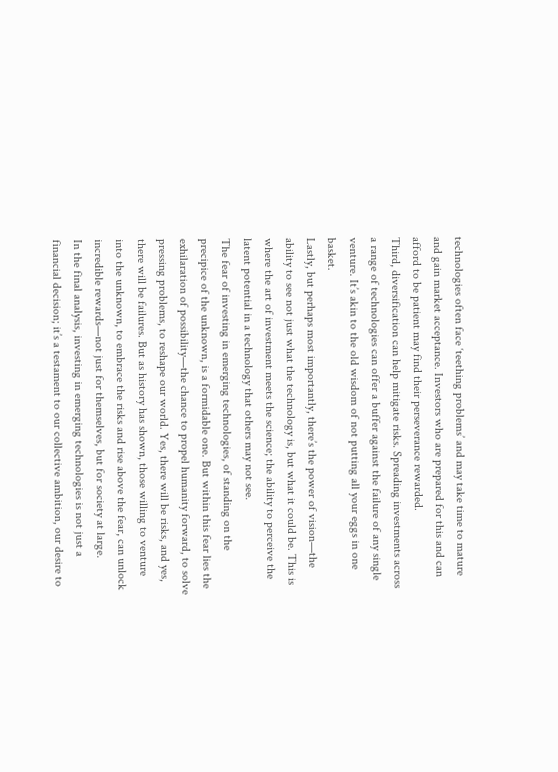technologies often face ‘teething problems’ and may take time to mature and gain market acceptance. Investors who are prepared for this and can afford to be patient may find their perseverance rewarded.
Third, diversification can help mitigate risks. Spreading investments across a range of technologies can offer a buffer against the failure of any single venture. It’s akin to the old wisdom of not putting all your eggs in one basket.
Lastly, but perhaps most importantly, there’s the power of vision—the ability to see not just what the technology is, but what it could be. This is where the art of investment meets the science; the ability to perceive the latent potential in a technology that others may not see.
The fear of investing in emerging technologies, of standing on the precipice of the unknown, is a formidable one. But within this fear lies the exhilaration of possibility—the chance to propel humanity forward, to solve pressing problems, to reshape our world. Yes, there will be risks, and yes, there will be failures. But as history has shown, those willing to venture into the unknown, to embrace the risks and rise above the fear, can unlock incredible rewards—not just for themselves, but for society at large.
In the final analysis, investing in emerging technologies is not just a financial decision; it’s a testament to our collective ambition, our desire to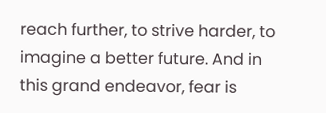reach further, to strive harder, to imagine a better future. And in this grand endeavor, fear is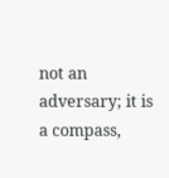not an adversary; it is a compass,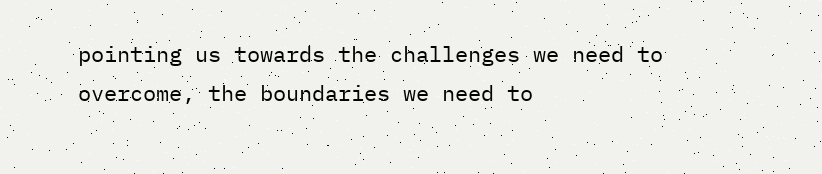pointing us towards the challenges we need to overcome, the boundaries we need to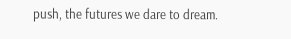push, the futures we dare to dream.